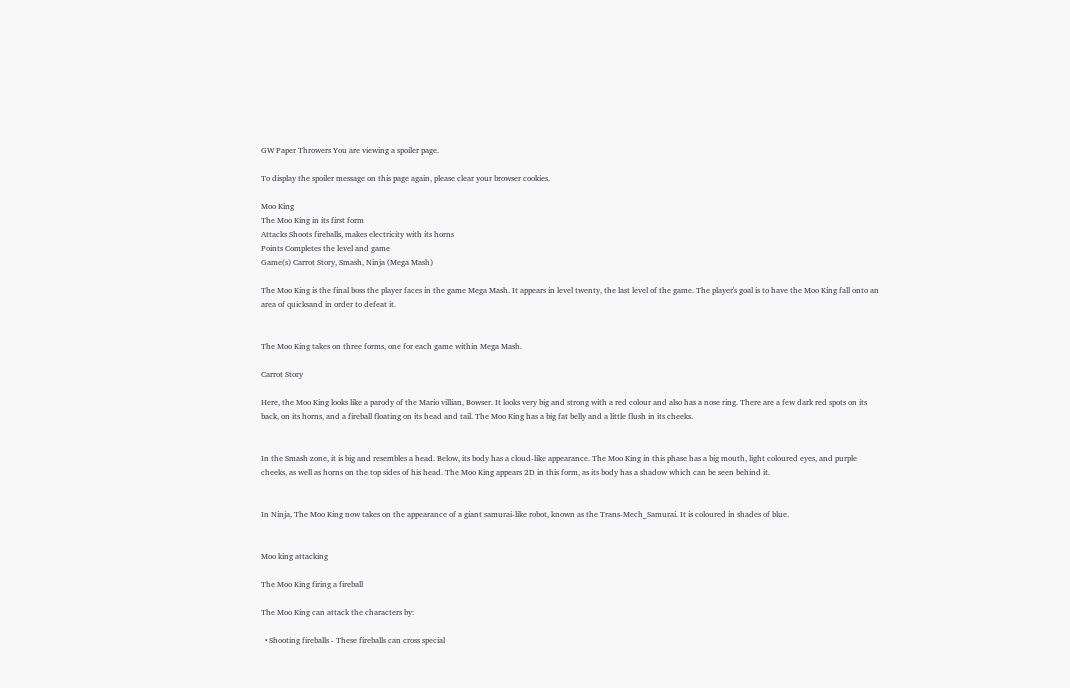GW Paper Throwers You are viewing a spoiler page.

To display the spoiler message on this page again, please clear your browser cookies.

Moo King
The Moo King in its first form
Attacks Shoots fireballs, makes electricity with its horns
Points Completes the level and game
Game(s) Carrot Story, Smash, Ninja (Mega Mash)

The Moo King is the final boss the player faces in the game Mega Mash. It appears in level twenty, the last level of the game. The player's goal is to have the Moo King fall onto an area of quicksand in order to defeat it.


The Moo King takes on three forms, one for each game within Mega Mash.

Carrot Story

Here, the Moo King looks like a parody of the Mario villian, Bowser. It looks very big and strong with a red colour and also has a nose ring. There are a few dark red spots on its back, on its horns, and a fireball floating on its head and tail. The Moo King has a big fat belly and a little flush in its cheeks.


In the Smash zone, it is big and resembles a head. Below, its body has a cloud-like appearance. The Moo King in this phase has a big mouth, light coloured eyes, and purple cheeks, as well as horns on the top sides of his head. The Moo King appears 2D in this form, as its body has a shadow which can be seen behind it.


In Ninja, The Moo King now takes on the appearance of a giant samurai-like robot, known as the Trans-Mech_Samurai. It is coloured in shades of blue.


Moo king attacking

The Moo King firing a fireball

The Moo King can attack the characters by:

  • Shooting fireballs - These fireballs can cross special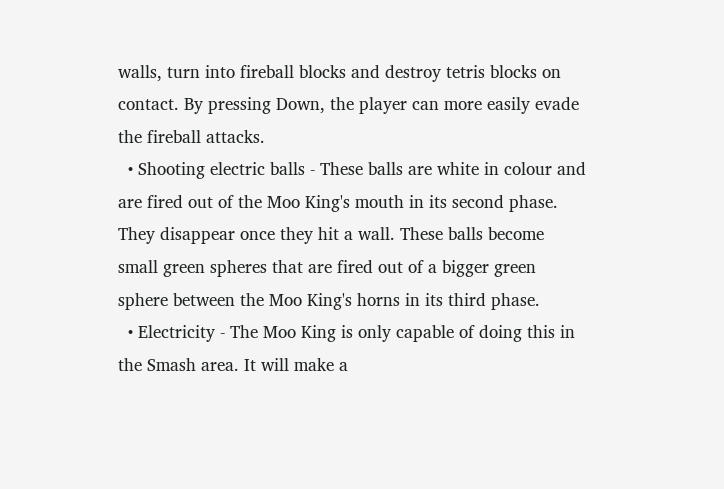walls, turn into fireball blocks and destroy tetris blocks on contact. By pressing Down, the player can more easily evade the fireball attacks.
  • Shooting electric balls - These balls are white in colour and are fired out of the Moo King's mouth in its second phase. They disappear once they hit a wall. These balls become small green spheres that are fired out of a bigger green sphere between the Moo King's horns in its third phase.
  • Electricity - The Moo King is only capable of doing this in the Smash area. It will make a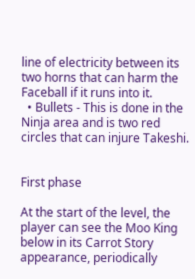line of electricity between its two horns that can harm the Faceball if it runs into it.
  • Bullets - This is done in the Ninja area and is two red circles that can injure Takeshi.


First phase

At the start of the level, the player can see the Moo King below in its Carrot Story appearance, periodically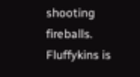shooting fireballs. Fluffykins is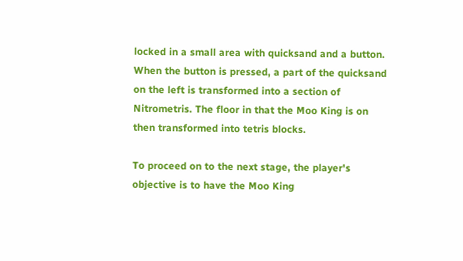locked in a small area with quicksand and a button. When the button is pressed, a part of the quicksand on the left is transformed into a section of Nitrometris. The floor in that the Moo King is on then transformed into tetris blocks.

To proceed on to the next stage, the player's objective is to have the Moo King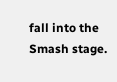fall into the Smash stage.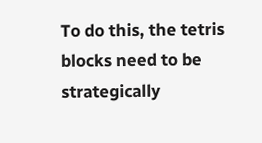To do this, the tetris blocks need to be strategically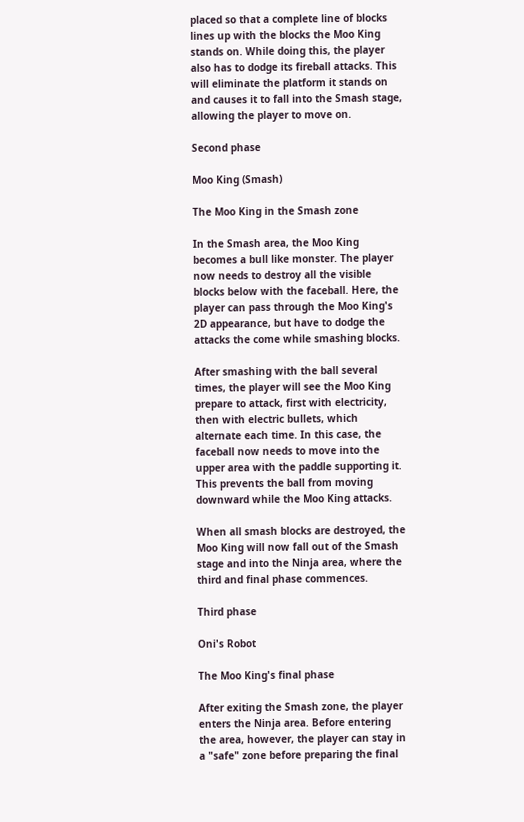placed so that a complete line of blocks lines up with the blocks the Moo King stands on. While doing this, the player also has to dodge its fireball attacks. This will eliminate the platform it stands on and causes it to fall into the Smash stage, allowing the player to move on.

Second phase

Moo King (Smash)

The Moo King in the Smash zone

In the Smash area, the Moo King becomes a bull like monster. The player now needs to destroy all the visible blocks below with the faceball. Here, the player can pass through the Moo King's 2D appearance, but have to dodge the attacks the come while smashing blocks.

After smashing with the ball several times, the player will see the Moo King prepare to attack, first with electricity, then with electric bullets, which alternate each time. In this case, the faceball now needs to move into the upper area with the paddle supporting it. This prevents the ball from moving downward while the Moo King attacks.

When all smash blocks are destroyed, the Moo King will now fall out of the Smash stage and into the Ninja area, where the third and final phase commences.

Third phase

Oni's Robot

The Moo King's final phase

After exiting the Smash zone, the player enters the Ninja area. Before entering the area, however, the player can stay in a "safe" zone before preparing the final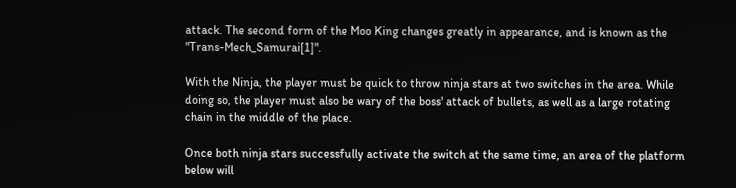attack. The second form of the Moo King changes greatly in appearance, and is known as the "Trans-Mech_Samurai[1]".

With the Ninja, the player must be quick to throw ninja stars at two switches in the area. While doing so, the player must also be wary of the boss' attack of bullets, as well as a large rotating chain in the middle of the place.

Once both ninja stars successfully activate the switch at the same time, an area of the platform below will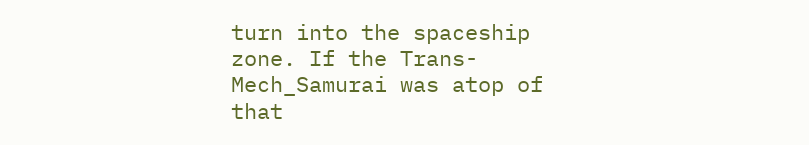turn into the spaceship zone. If the Trans-Mech_Samurai was atop of that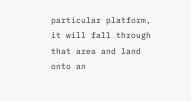particular platform, it will fall through that area and land onto an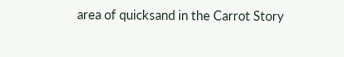area of quicksand in the Carrot Story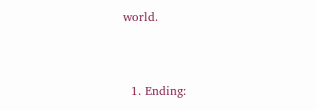world.


  1. Ending: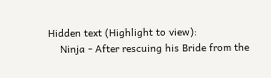Hidden text (Highlight to view):
    Ninja - After rescuing his Bride from the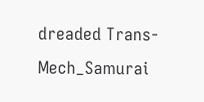dreaded Trans-Mech_Samurai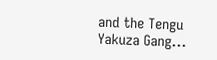and the Tengu Yakuza Gang...